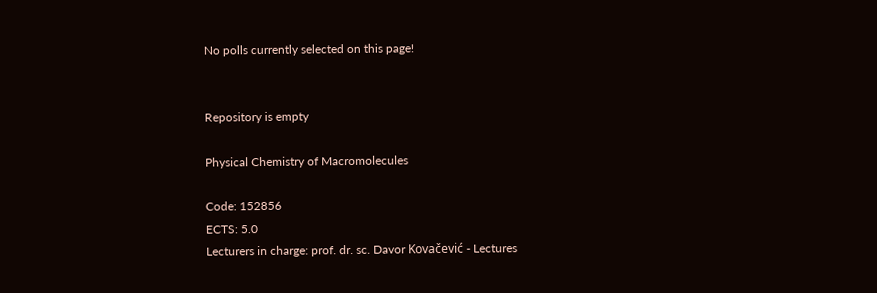No polls currently selected on this page!


Repository is empty

Physical Chemistry of Macromolecules

Code: 152856
ECTS: 5.0
Lecturers in charge: prof. dr. sc. Davor Kovačević - Lectures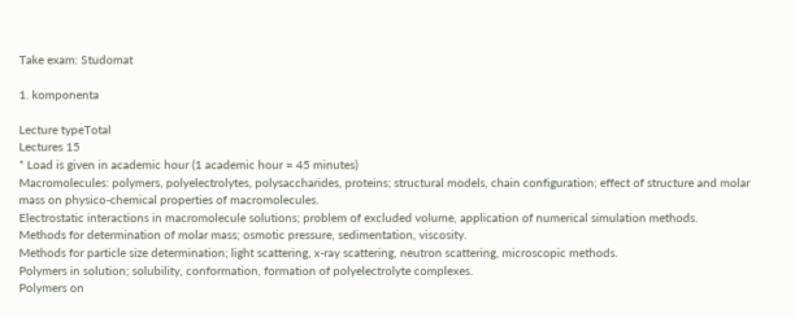Take exam: Studomat

1. komponenta

Lecture typeTotal
Lectures 15
* Load is given in academic hour (1 academic hour = 45 minutes)
Macromolecules: polymers, polyelectrolytes, polysaccharides, proteins; structural models, chain configuration; effect of structure and molar mass on physico-chemical properties of macromolecules.
Electrostatic interactions in macromolecule solutions; problem of excluded volume, application of numerical simulation methods.
Methods for determination of molar mass; osmotic pressure, sedimentation, viscosity.
Methods for particle size determination; light scattering, x-ray scattering, neutron scattering, microscopic methods.
Polymers in solution; solubility, conformation, formation of polyelectrolyte complexes.
Polymers on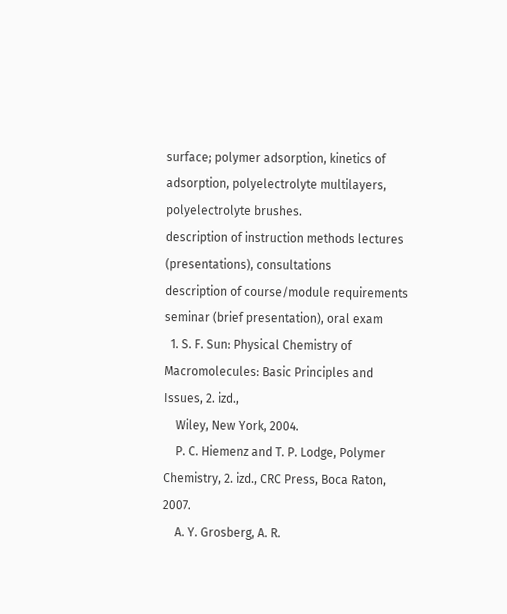surface; polymer adsorption, kinetics of adsorption, polyelectrolyte multilayers, polyelectrolyte brushes.
description of instruction methods lectures (presentations), consultations
description of course/module requirements seminar (brief presentation), oral exam
  1. S. F. Sun: Physical Chemistry of Macromolecules: Basic Principles and Issues, 2. izd.,
    Wiley, New York, 2004.
    P. C. Hiemenz and T. P. Lodge, Polymer Chemistry, 2. izd., CRC Press, Boca Raton, 2007.
    A. Y. Grosberg, A. R.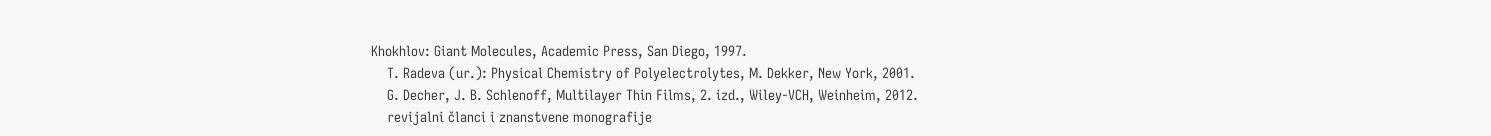Khokhlov: Giant Molecules, Academic Press, San Diego, 1997.
    T. Radeva (ur.): Physical Chemistry of Polyelectrolytes, M. Dekker, New York, 2001.
    G. Decher, J. B. Schlenoff, Multilayer Thin Films, 2. izd., Wiley-VCH, Weinheim, 2012.
    revijalni članci i znanstvene monografije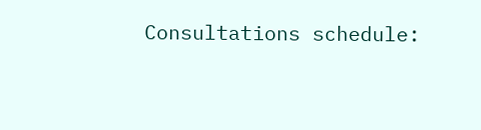Consultations schedule: